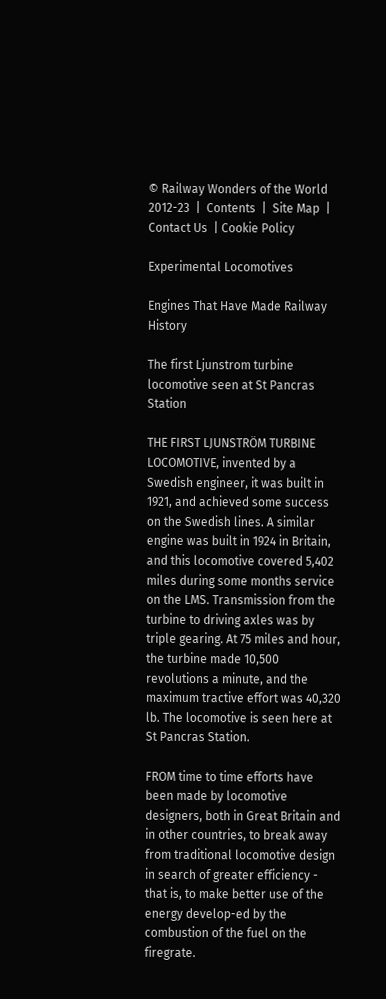© Railway Wonders of the World 2012-23  |  Contents  |  Site Map  |  Contact Us  | Cookie Policy

Experimental Locomotives

Engines That Have Made Railway History

The first Ljunstrom turbine locomotive seen at St Pancras Station

THE FIRST LJUNSTRÖM TURBINE LOCOMOTIVE, invented by a Swedish engineer, it was built in 1921, and achieved some success on the Swedish lines. A similar engine was built in 1924 in Britain, and this locomotive covered 5,402 miles during some months service on the LMS. Transmission from the turbine to driving axles was by triple gearing. At 75 miles and hour, the turbine made 10,500 revolutions a minute, and the maximum tractive effort was 40,320 lb. The locomotive is seen here at St Pancras Station.

FROM time to time efforts have been made by locomotive designers, both in Great Britain and in other countries, to break away from traditional locomotive design in search of greater efficiency - that is, to make better use of the energy develop-ed by the combustion of the fuel on the firegrate.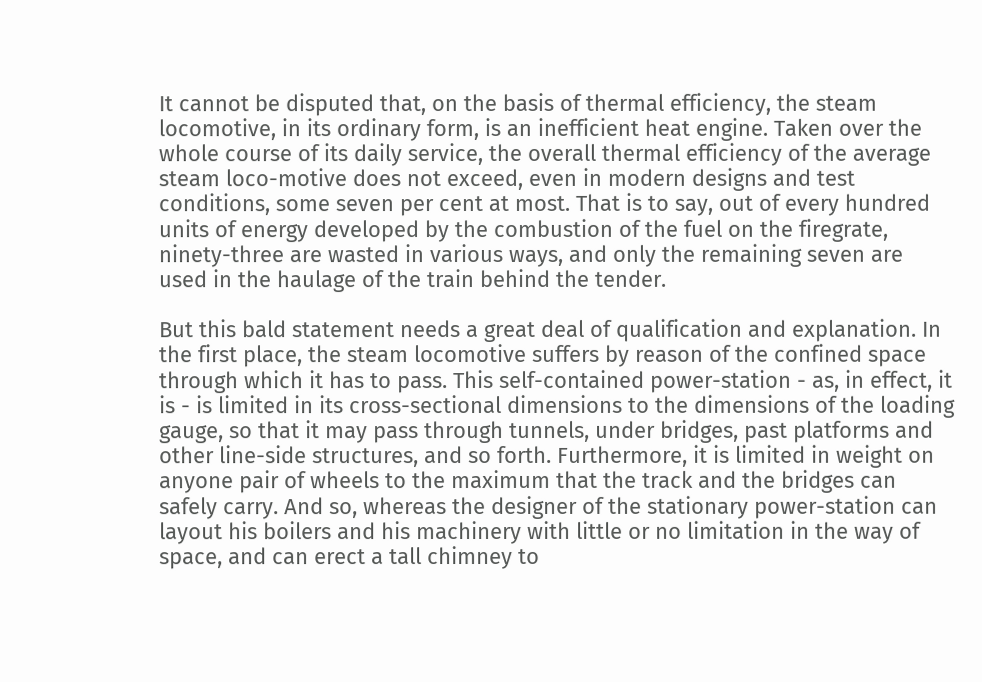It cannot be disputed that, on the basis of thermal efficiency, the steam locomotive, in its ordinary form, is an inefficient heat engine. Taken over the whole course of its daily service, the overall thermal efficiency of the average steam loco-motive does not exceed, even in modern designs and test conditions, some seven per cent at most. That is to say, out of every hundred units of energy developed by the combustion of the fuel on the firegrate, ninety-three are wasted in various ways, and only the remaining seven are used in the haulage of the train behind the tender.

But this bald statement needs a great deal of qualification and explanation. In the first place, the steam locomotive suffers by reason of the confined space through which it has to pass. This self-contained power-station - as, in effect, it is - is limited in its cross-sectional dimensions to the dimensions of the loading gauge, so that it may pass through tunnels, under bridges, past platforms and other line-side structures, and so forth. Furthermore, it is limited in weight on anyone pair of wheels to the maximum that the track and the bridges can safely carry. And so, whereas the designer of the stationary power-station can layout his boilers and his machinery with little or no limitation in the way of space, and can erect a tall chimney to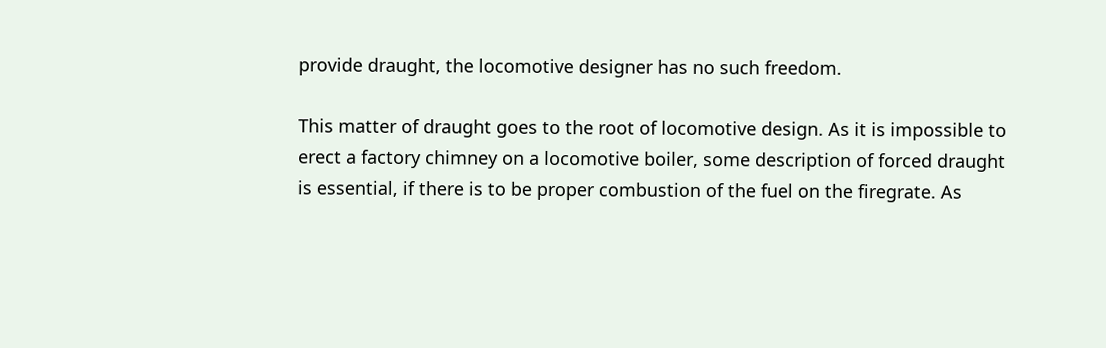provide draught, the locomotive designer has no such freedom.

This matter of draught goes to the root of locomotive design. As it is impossible to erect a factory chimney on a locomotive boiler, some description of forced draught is essential, if there is to be proper combustion of the fuel on the firegrate. As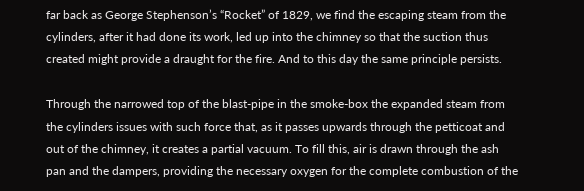far back as George Stephenson’s “Rocket” of 1829, we find the escaping steam from the cylinders, after it had done its work, led up into the chimney so that the suction thus created might provide a draught for the fire. And to this day the same principle persists.

Through the narrowed top of the blast-pipe in the smoke-box the expanded steam from the cylinders issues with such force that, as it passes upwards through the petticoat and out of the chimney, it creates a partial vacuum. To fill this, air is drawn through the ash pan and the dampers, providing the necessary oxygen for the complete combustion of the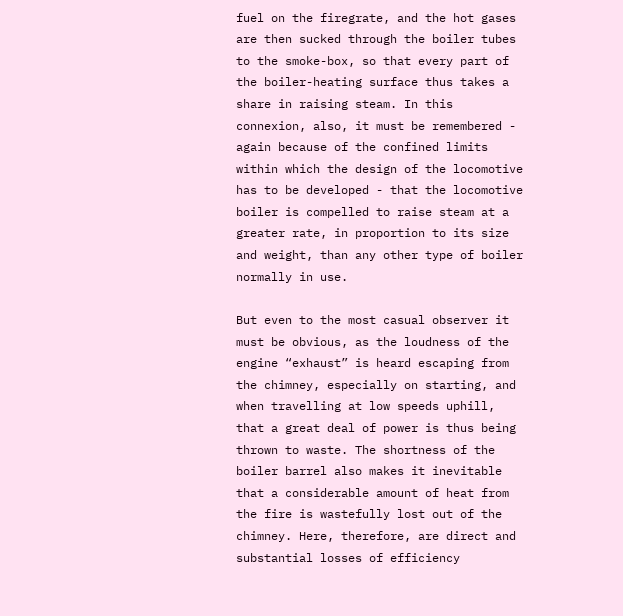fuel on the firegrate, and the hot gases are then sucked through the boiler tubes to the smoke-box, so that every part of the boiler-heating surface thus takes a share in raising steam. In this connexion, also, it must be remembered - again because of the confined limits within which the design of the locomotive has to be developed - that the locomotive boiler is compelled to raise steam at a greater rate, in proportion to its size and weight, than any other type of boiler normally in use.

But even to the most casual observer it must be obvious, as the loudness of the engine “exhaust” is heard escaping from the chimney, especially on starting, and when travelling at low speeds uphill, that a great deal of power is thus being thrown to waste. The shortness of the boiler barrel also makes it inevitable that a considerable amount of heat from the fire is wastefully lost out of the chimney. Here, therefore, are direct and substantial losses of efficiency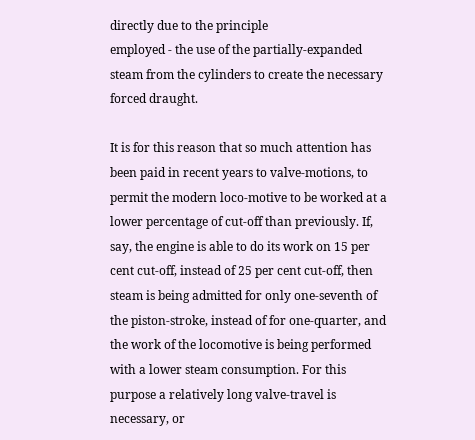directly due to the principle
employed - the use of the partially-expanded steam from the cylinders to create the necessary forced draught.

It is for this reason that so much attention has been paid in recent years to valve-motions, to permit the modern loco-motive to be worked at a lower percentage of cut-off than previously. If, say, the engine is able to do its work on 15 per cent cut-off, instead of 25 per cent cut-off, then steam is being admitted for only one-seventh of the piston-stroke, instead of for one-quarter, and the work of the locomotive is being performed with a lower steam consumption. For this purpose a relatively long valve-travel is necessary, or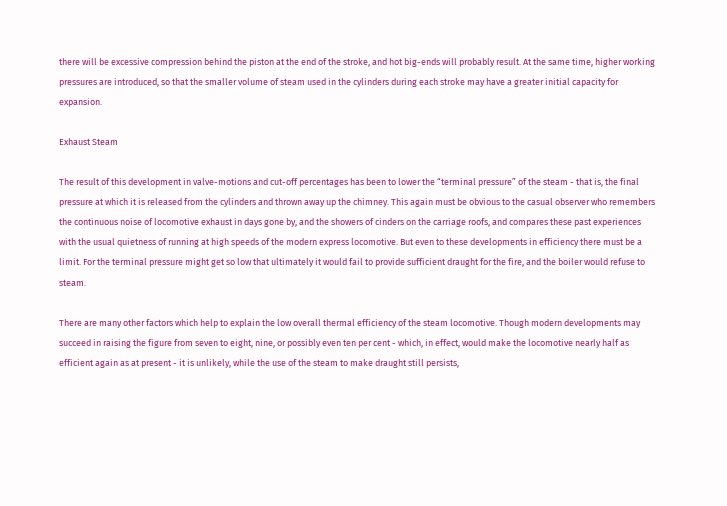there will be excessive compression behind the piston at the end of the stroke, and hot big-ends will probably result. At the same time, higher working pressures are introduced, so that the smaller volume of steam used in the cylinders during each stroke may have a greater initial capacity for expansion.

Exhaust Steam

The result of this development in valve-motions and cut-off percentages has been to lower the “terminal pressure” of the steam - that is, the final pressure at which it is released from the cylinders and thrown away up the chimney. This again must be obvious to the casual observer who remembers the continuous noise of locomotive exhaust in days gone by, and the showers of cinders on the carriage roofs, and compares these past experiences with the usual quietness of running at high speeds of the modern express locomotive. But even to these developments in efficiency there must be a limit. For the terminal pressure might get so low that ultimately it would fail to provide sufficient draught for the fire, and the boiler would refuse to steam.

There are many other factors which help to explain the low overall thermal efficiency of the steam locomotive. Though modern developments may succeed in raising the figure from seven to eight, nine, or possibly even ten per cent - which, in effect, would make the locomotive nearly half as efficient again as at present - it is unlikely, while the use of the steam to make draught still persists,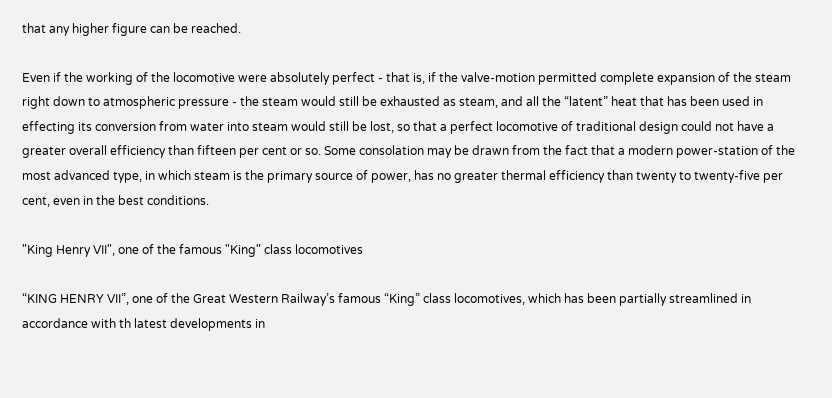that any higher figure can be reached.

Even if the working of the locomotive were absolutely perfect - that is, if the valve-motion permitted complete expansion of the steam right down to atmospheric pressure - the steam would still be exhausted as steam, and all the “latent” heat that has been used in effecting its conversion from water into steam would still be lost, so that a perfect locomotive of traditional design could not have a greater overall efficiency than fifteen per cent or so. Some consolation may be drawn from the fact that a modern power-station of the most advanced type, in which steam is the primary source of power, has no greater thermal efficiency than twenty to twenty-five per cent, even in the best conditions.

"King Henry VII", one of the famous "King" class locomotives

“KING HENRY VII”, one of the Great Western Railway’s famous “King” class locomotives, which has been partially streamlined in accordance with th latest developments in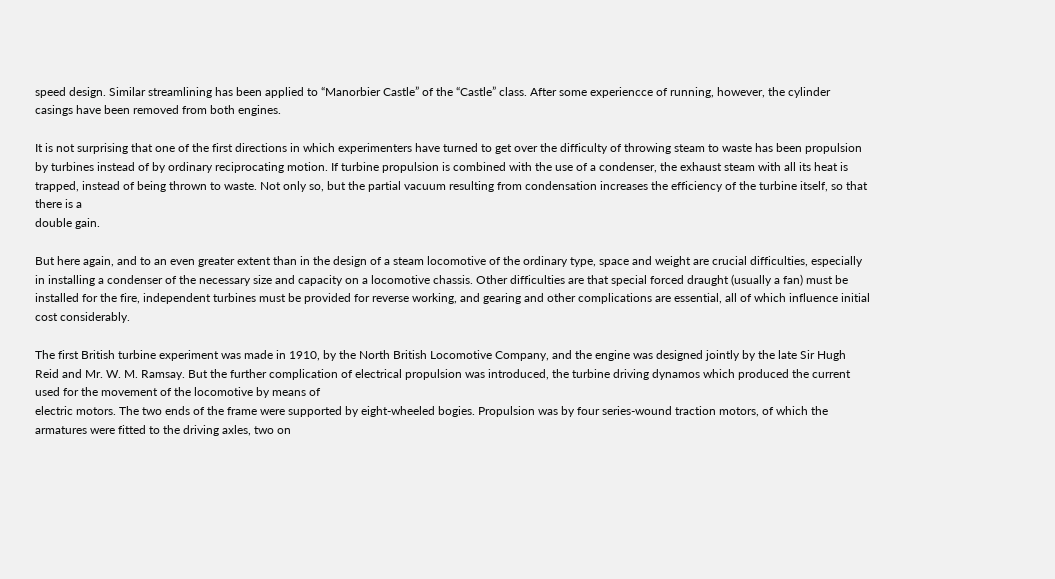speed design. Similar streamlining has been applied to “Manorbier Castle” of the “Castle” class. After some experiencce of running, however, the cylinder casings have been removed from both engines.

It is not surprising that one of the first directions in which experimenters have turned to get over the difficulty of throwing steam to waste has been propulsion by turbines instead of by ordinary reciprocating motion. If turbine propulsion is combined with the use of a condenser, the exhaust steam with all its heat is trapped, instead of being thrown to waste. Not only so, but the partial vacuum resulting from condensation increases the efficiency of the turbine itself, so that there is a
double gain.

But here again, and to an even greater extent than in the design of a steam locomotive of the ordinary type, space and weight are crucial difficulties, especially in installing a condenser of the necessary size and capacity on a locomotive chassis. Other difficulties are that special forced draught (usually a fan) must be installed for the fire, independent turbines must be provided for reverse working, and gearing and other complications are essential, all of which influence initial cost considerably.

The first British turbine experiment was made in 1910, by the North British Locomotive Company, and the engine was designed jointly by the late Sir Hugh Reid and Mr. W. M. Ramsay. But the further complication of electrical propulsion was introduced, the turbine driving dynamos which produced the current used for the movement of the locomotive by means of
electric motors. The two ends of the frame were supported by eight-wheeled bogies. Propulsion was by four series-wound traction motors, of which the armatures were fitted to the driving axles, two on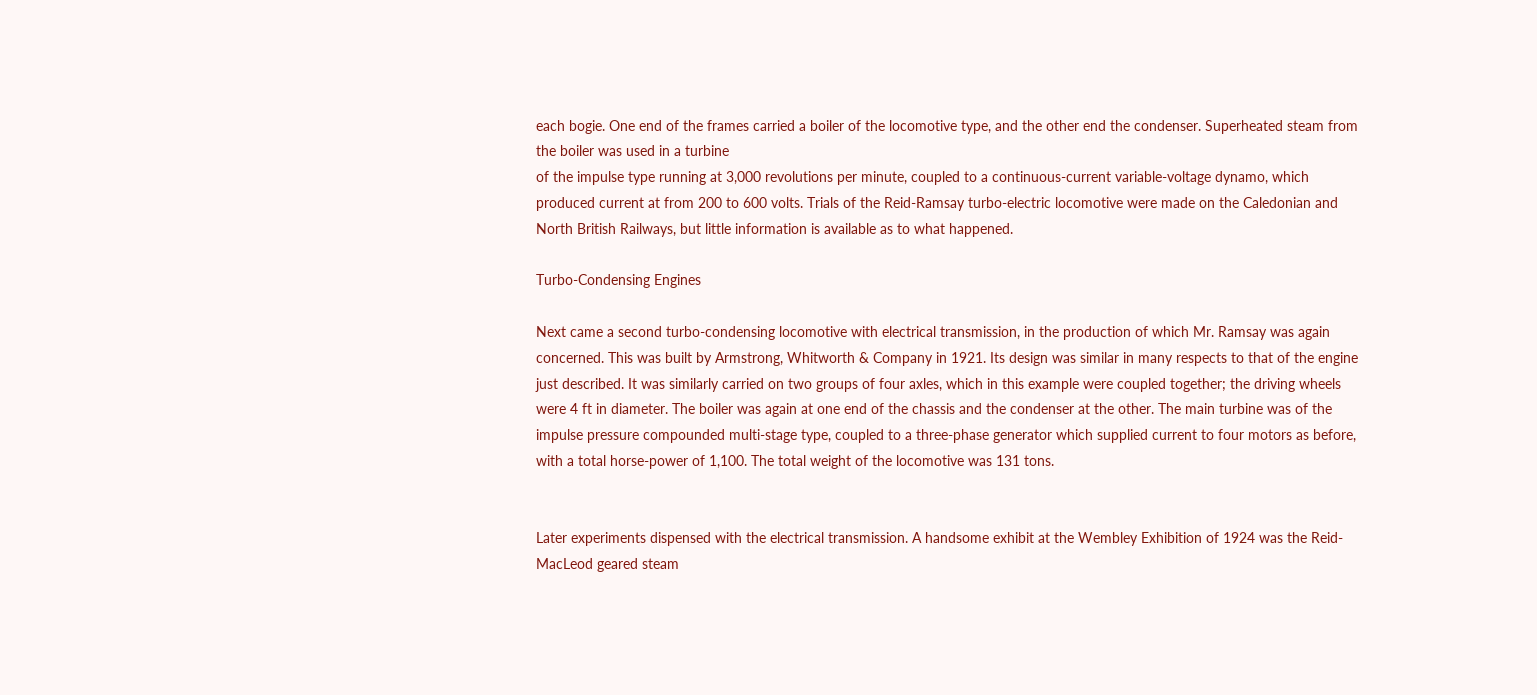each bogie. One end of the frames carried a boiler of the locomotive type, and the other end the condenser. Superheated steam from the boiler was used in a turbine
of the impulse type running at 3,000 revolutions per minute, coupled to a continuous-current variable-voltage dynamo, which produced current at from 200 to 600 volts. Trials of the Reid-Ramsay turbo-electric locomotive were made on the Caledonian and North British Railways, but little information is available as to what happened.

Turbo-Condensing Engines

Next came a second turbo-condensing locomotive with electrical transmission, in the production of which Mr. Ramsay was again concerned. This was built by Armstrong, Whitworth & Company in 1921. Its design was similar in many respects to that of the engine just described. It was similarly carried on two groups of four axles, which in this example were coupled together; the driving wheels were 4 ft in diameter. The boiler was again at one end of the chassis and the condenser at the other. The main turbine was of the impulse pressure compounded multi-stage type, coupled to a three-phase generator which supplied current to four motors as before, with a total horse-power of 1,100. The total weight of the locomotive was 131 tons.


Later experiments dispensed with the electrical transmission. A handsome exhibit at the Wembley Exhibition of 1924 was the Reid-MacLeod geared steam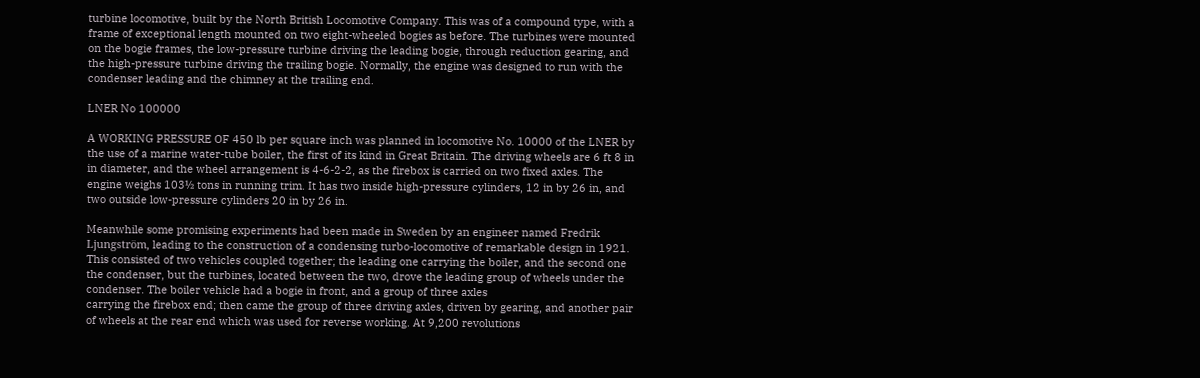turbine locomotive, built by the North British Locomotive Company. This was of a compound type, with a frame of exceptional length mounted on two eight-wheeled bogies as before. The turbines were mounted on the bogie frames, the low-pressure turbine driving the leading bogie, through reduction gearing, and the high-pressure turbine driving the trailing bogie. Normally, the engine was designed to run with the condenser leading and the chimney at the trailing end.

LNER No 100000

A WORKING PRESSURE OF 450 lb per square inch was planned in locomotive No. 10000 of the LNER by the use of a marine water-tube boiler, the first of its kind in Great Britain. The driving wheels are 6 ft 8 in in diameter, and the wheel arrangement is 4-6-2-2, as the firebox is carried on two fixed axles. The engine weighs 103½ tons in running trim. It has two inside high-pressure cylinders, 12 in by 26 in, and two outside low-pressure cylinders 20 in by 26 in.

Meanwhile some promising experiments had been made in Sweden by an engineer named Fredrik Ljungström, leading to the construction of a condensing turbo-locomotive of remarkable design in 1921. This consisted of two vehicles coupled together; the leading one carrying the boiler, and the second one the condenser, but the turbines, located between the two, drove the leading group of wheels under the condenser. The boiler vehicle had a bogie in front, and a group of three axles
carrying the firebox end; then came the group of three driving axles, driven by gearing, and another pair of wheels at the rear end which was used for reverse working. At 9,200 revolutions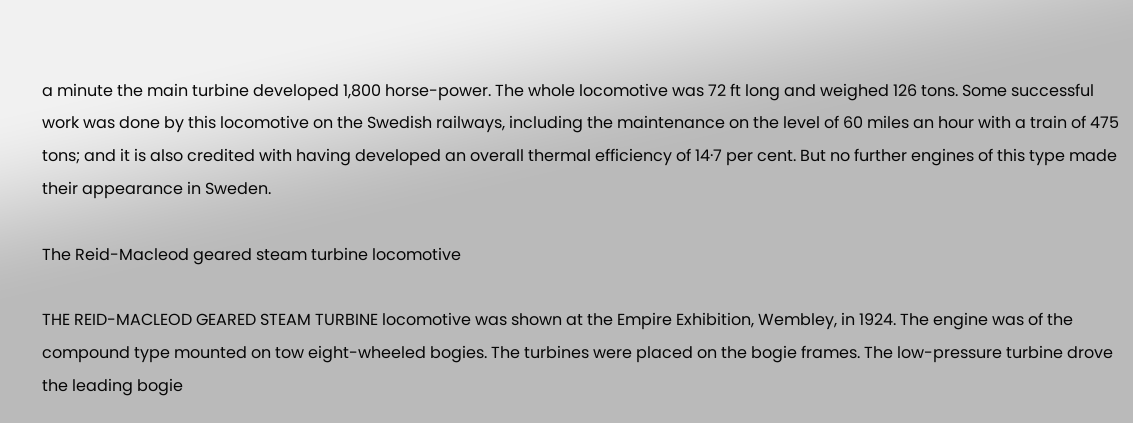a minute the main turbine developed 1,800 horse-power. The whole locomotive was 72 ft long and weighed 126 tons. Some successful work was done by this locomotive on the Swedish railways, including the maintenance on the level of 60 miles an hour with a train of 475 tons; and it is also credited with having developed an overall thermal efficiency of 14·7 per cent. But no further engines of this type made their appearance in Sweden.

The Reid-Macleod geared steam turbine locomotive

THE REID-MACLEOD GEARED STEAM TURBINE locomotive was shown at the Empire Exhibition, Wembley, in 1924. The engine was of the compound type mounted on tow eight-wheeled bogies. The turbines were placed on the bogie frames. The low-pressure turbine drove the leading bogie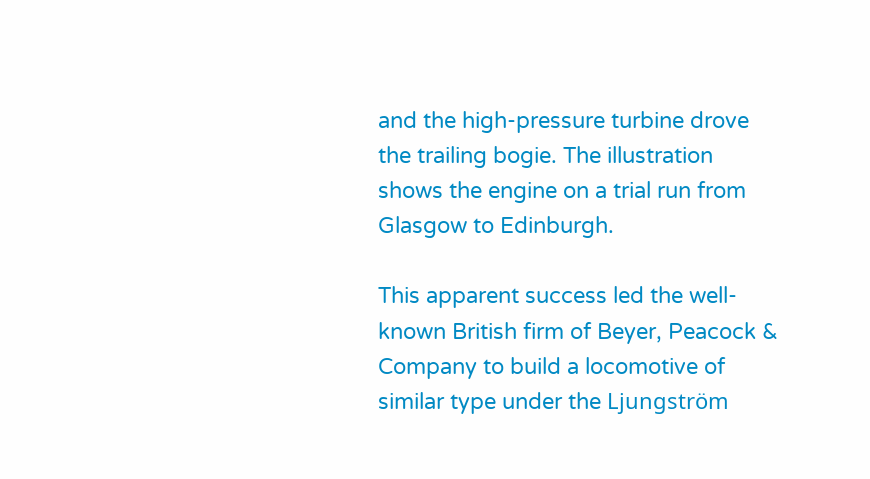and the high-pressure turbine drove the trailing bogie. The illustration shows the engine on a trial run from Glasgow to Edinburgh.

This apparent success led the well-known British firm of Beyer, Peacock & Company to build a locomotive of similar type under the Ljungström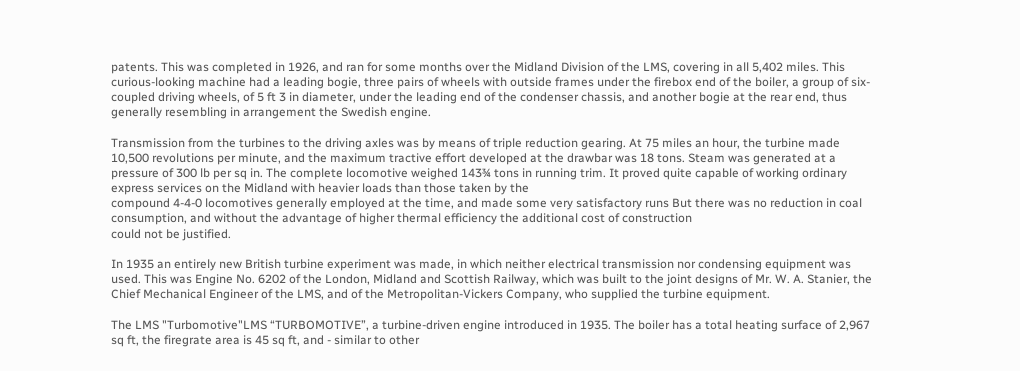patents. This was completed in 1926, and ran for some months over the Midland Division of the LMS, covering in all 5,402 miles. This curious-looking machine had a leading bogie, three pairs of wheels with outside frames under the firebox end of the boiler, a group of six-coupled driving wheels, of 5 ft 3 in diameter, under the leading end of the condenser chassis, and another bogie at the rear end, thus generally resembling in arrangement the Swedish engine.

Transmission from the turbines to the driving axles was by means of triple reduction gearing. At 75 miles an hour, the turbine made 10,500 revolutions per minute, and the maximum tractive effort developed at the drawbar was 18 tons. Steam was generated at a pressure of 300 lb per sq in. The complete locomotive weighed 143¾ tons in running trim. It proved quite capable of working ordinary express services on the Midland with heavier loads than those taken by the
compound 4-4-0 locomotives generally employed at the time, and made some very satisfactory runs But there was no reduction in coal consumption, and without the advantage of higher thermal efficiency the additional cost of construction
could not be justified.

In 1935 an entirely new British turbine experiment was made, in which neither electrical transmission nor condensing equipment was used. This was Engine No. 6202 of the London, Midland and Scottish Railway, which was built to the joint designs of Mr. W. A. Stanier, the Chief Mechanical Engineer of the LMS, and of the Metropolitan-Vickers Company, who supplied the turbine equipment.

The LMS "Turbomotive"LMS “TURBOMOTIVE”, a turbine-driven engine introduced in 1935. The boiler has a total heating surface of 2,967 sq ft, the firegrate area is 45 sq ft, and - similar to other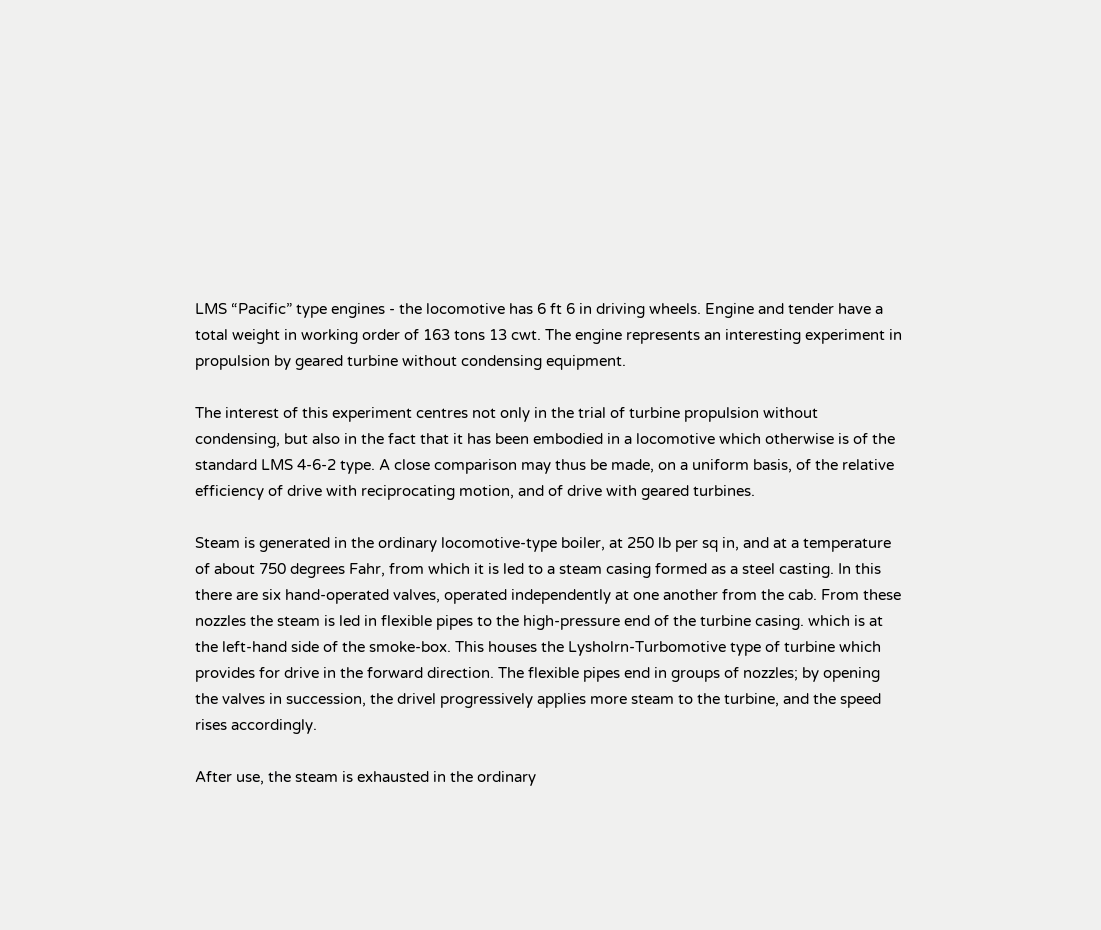LMS “Pacific” type engines - the locomotive has 6 ft 6 in driving wheels. Engine and tender have a total weight in working order of 163 tons 13 cwt. The engine represents an interesting experiment in propulsion by geared turbine without condensing equipment.

The interest of this experiment centres not only in the trial of turbine propulsion without condensing, but also in the fact that it has been embodied in a locomotive which otherwise is of the standard LMS 4-6-2 type. A close comparison may thus be made, on a uniform basis, of the relative efficiency of drive with reciprocating motion, and of drive with geared turbines.

Steam is generated in the ordinary locomotive-type boiler, at 250 lb per sq in, and at a temperature of about 750 degrees Fahr, from which it is led to a steam casing formed as a steel casting. In this there are six hand-operated valves, operated independently at one another from the cab. From these nozzles the steam is led in flexible pipes to the high-pressure end of the turbine casing. which is at the left-hand side of the smoke-box. This houses the Lysholrn-Turbomotive type of turbine which provides for drive in the forward direction. The flexible pipes end in groups of nozzles; by opening the valves in succession, the drivel progressively applies more steam to the turbine, and the speed rises accordingly.

After use, the steam is exhausted in the ordinary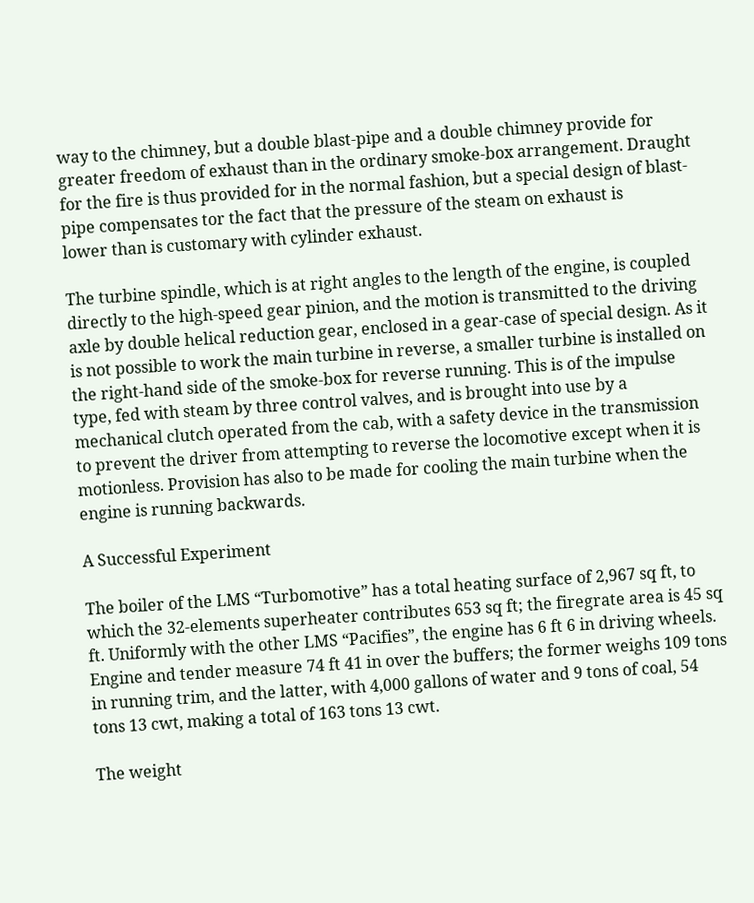way to the chimney, but a double blast-pipe and a double chimney provide for greater freedom of exhaust than in the ordinary smoke-box arrangement. Draught for the fire is thus provided for in the normal fashion, but a special design of blast-pipe compensates tor the fact that the pressure of the steam on exhaust is
lower than is customary with cylinder exhaust.

The turbine spindle, which is at right angles to the length of the engine, is coupled directly to the high-speed gear pinion, and the motion is transmitted to the driving axle by double helical reduction gear, enclosed in a gear-case of special design. As it is not possible to work the main turbine in reverse, a smaller turbine is installed on the right-hand side of the smoke-box for reverse running. This is of the impulse type, fed with steam by three control valves, and is brought into use by a mechanical clutch operated from the cab, with a safety device in the transmission to prevent the driver from attempting to reverse the locomotive except when it is motionless. Provision has also to be made for cooling the main turbine when the engine is running backwards.

A Successful Experiment

The boiler of the LMS “Turbomotive” has a total heating surface of 2,967 sq ft, to which the 32-elements superheater contributes 653 sq ft; the firegrate area is 45 sq ft. Uniformly with the other LMS “Pacifies”, the engine has 6 ft 6 in driving wheels. Engine and tender measure 74 ft 41 in over the buffers; the former weighs 109 tons in running trim, and the latter, with 4,000 gallons of water and 9 tons of coal, 54 tons 13 cwt, making a total of 163 tons 13 cwt.

The weight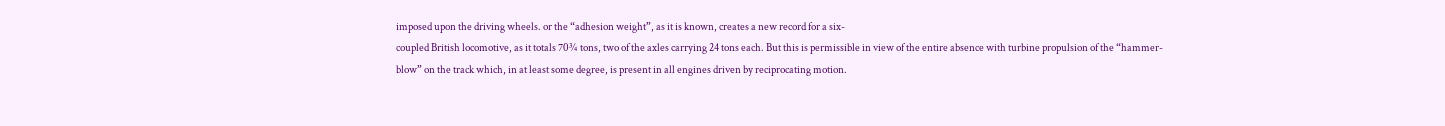imposed upon the driving wheels. or the “adhesion weight”, as it is known, creates a new record for a six-
coupled British locomotive, as it totals 70¾ tons, two of the axles carrying 24 tons each. But this is permissible in view of the entire absence with turbine propulsion of the “hammer-blow” on the track which, in at least some degree, is present in all engines driven by reciprocating motion.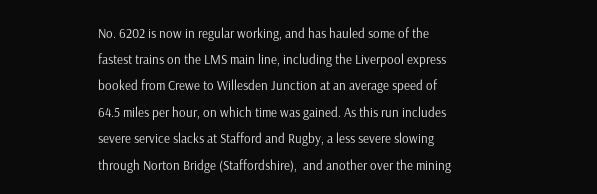No. 6202 is now in regular working, and has hauled some of the fastest trains on the LMS main line, including the Liverpool express booked from Crewe to Willesden Junction at an average speed of 64.5 miles per hour, on which time was gained. As this run includes severe service slacks at Stafford and Rugby, a less severe slowing through Norton Bridge (Staffordshire),  and another over the mining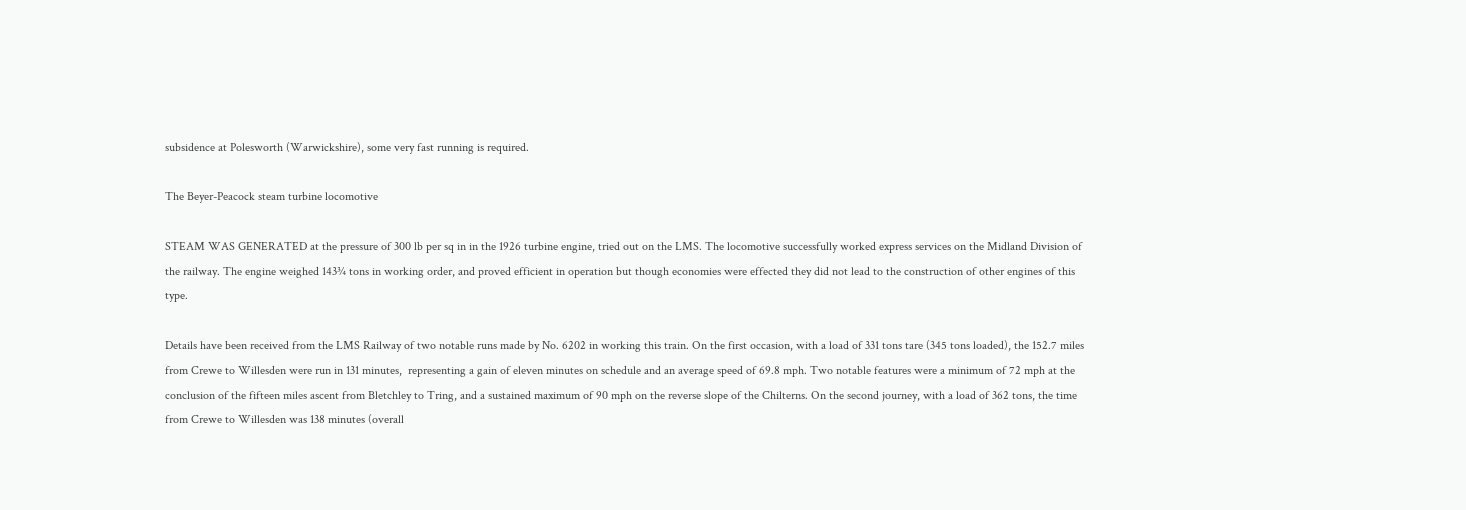subsidence at Polesworth (Warwickshire), some very fast running is required.

The Beyer-Peacock steam turbine locomotive

STEAM WAS GENERATED at the pressure of 300 lb per sq in in the 1926 turbine engine, tried out on the LMS. The locomotive successfully worked express services on the Midland Division of the railway. The engine weighed 143¾ tons in working order, and proved efficient in operation but though economies were effected they did not lead to the construction of other engines of this type.

Details have been received from the LMS Railway of two notable runs made by No. 6202 in working this train. On the first occasion, with a load of 331 tons tare (345 tons loaded), the 152.7 miles from Crewe to Willesden were run in 131 minutes,  representing a gain of eleven minutes on schedule and an average speed of 69.8 mph. Two notable features were a minimum of 72 mph at the conclusion of the fifteen miles ascent from Bletchley to Tring, and a sustained maximum of 90 mph on the reverse slope of the Chilterns. On the second journey, with a load of 362 tons, the time from Crewe to Willesden was 138 minutes (overall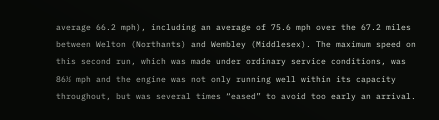average 66.2 mph), including an average of 75.6 mph over the 67.2 miles between Welton (Northants) and Wembley (Middlesex). The maximum speed on this second run, which was made under ordinary service conditions, was 86½ mph and the engine was not only running well within its capacity throughout, but was several times “eased” to avoid too early an arrival.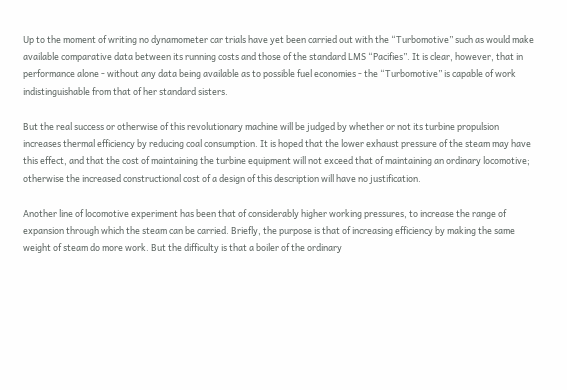Up to the moment of writing no dynamometer car trials have yet been carried out with the “Turbomotive” such as would make available comparative data between its running costs and those of the standard LMS “Pacifies”. It is clear, however, that in performance alone - without any data being available as to possible fuel economies - the “Turbomotive” is capable of work indistinguishable from that of her standard sisters.

But the real success or otherwise of this revolutionary machine will be judged by whether or not its turbine propulsion increases thermal efficiency by reducing coal consumption. It is hoped that the lower exhaust pressure of the steam may have this effect, and that the cost of maintaining the turbine equipment will not exceed that of maintaining an ordinary locomotive; otherwise the increased constructional cost of a design of this description will have no justification.

Another line of locomotive experiment has been that of considerably higher working pressures, to increase the range of expansion through which the steam can be carried. Briefly, the purpose is that of increasing efficiency by making the same weight of steam do more work. But the difficulty is that a boiler of the ordinary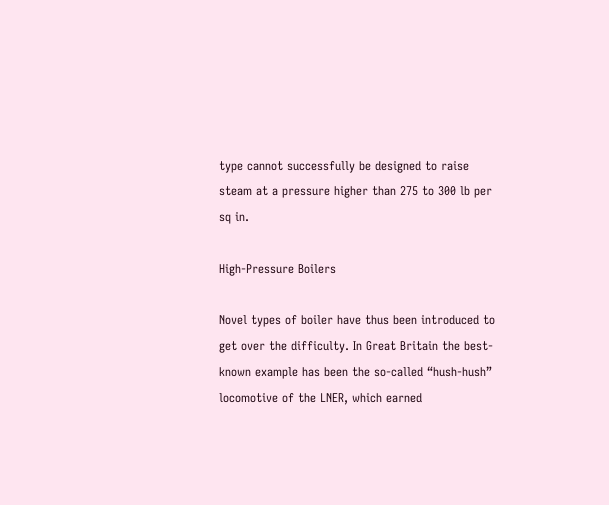type cannot successfully be designed to raise steam at a pressure higher than 275 to 300 lb per sq in.

High-Pressure Boilers

Novel types of boiler have thus been introduced to get over the difficulty. In Great Britain the best-known example has been the so-called “hush-hush” locomotive of the LNER, which earned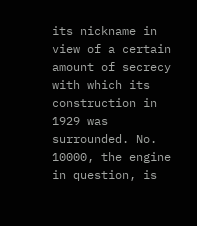its nickname in view of a certain amount of secrecy with which its construction in 1929 was surrounded. No. 10000, the engine in question, is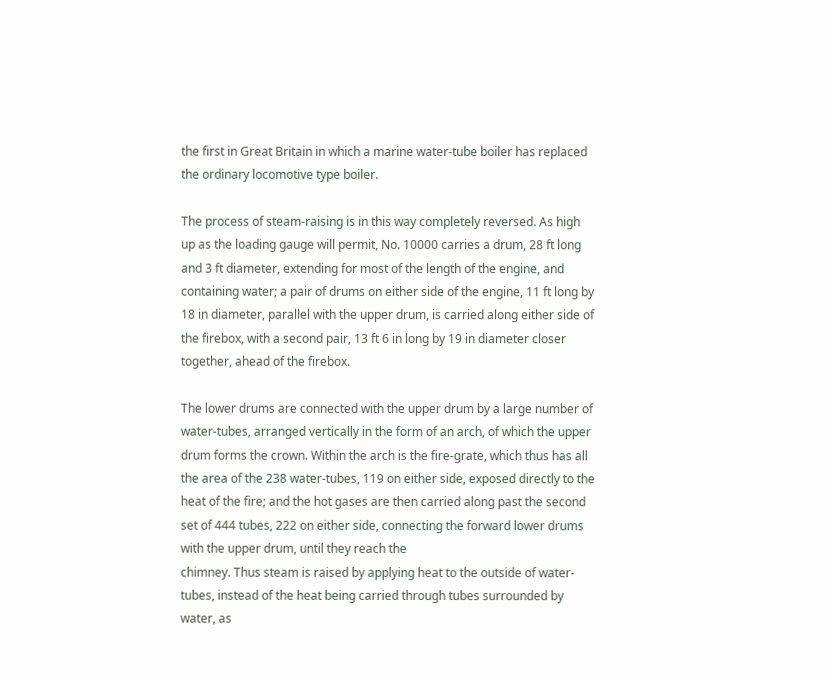the first in Great Britain in which a marine water-tube boiler has replaced the ordinary locomotive type boiler.

The process of steam-raising is in this way completely reversed. As high up as the loading gauge will permit, No. 10000 carries a drum, 28 ft long and 3 ft diameter, extending for most of the length of the engine, and containing water; a pair of drums on either side of the engine, 11 ft long by 18 in diameter, parallel with the upper drum, is carried along either side of the firebox, with a second pair, 13 ft 6 in long by 19 in diameter closer together, ahead of the firebox.

The lower drums are connected with the upper drum by a large number of water-tubes, arranged vertically in the form of an arch, of which the upper drum forms the crown. Within the arch is the fire-grate, which thus has all the area of the 238 water-tubes, 119 on either side, exposed directly to the heat of the fire; and the hot gases are then carried along past the second set of 444 tubes, 222 on either side, connecting the forward lower drums with the upper drum, until they reach the
chimney. Thus steam is raised by applying heat to the outside of water-tubes, instead of the heat being carried through tubes surrounded by water, as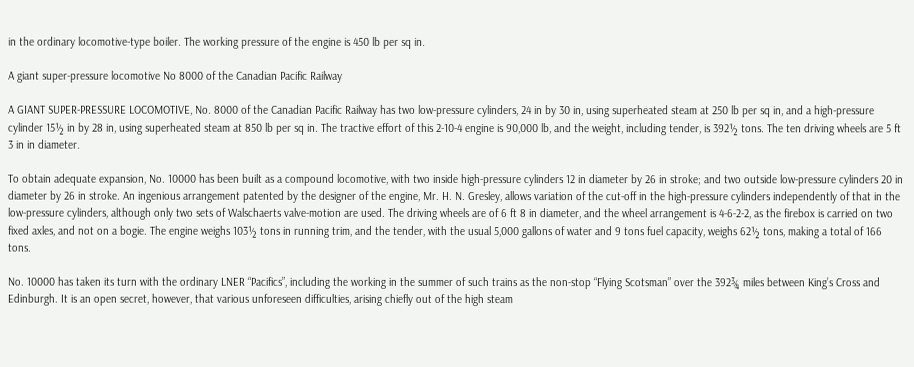in the ordinary locomotive-type boiler. The working pressure of the engine is 450 lb per sq in.

A giant super-pressure locomotive No 8000 of the Canadian Pacific Railway

A GIANT SUPER-PRESSURE LOCOMOTIVE, No. 8000 of the Canadian Pacific Railway has two low-pressure cylinders, 24 in by 30 in, using superheated steam at 250 lb per sq in, and a high-pressure cylinder 15½ in by 28 in, using superheated steam at 850 lb per sq in. The tractive effort of this 2-10-4 engine is 90,000 lb, and the weight, including tender, is 392½ tons. The ten driving wheels are 5 ft 3 in in diameter.

To obtain adequate expansion, No. 10000 has been built as a compound locomotive, with two inside high-pressure cylinders 12 in diameter by 26 in stroke; and two outside low-pressure cylinders 20 in diameter by 26 in stroke. An ingenious arrangement patented by the designer of the engine, Mr. H. N. Gresley, allows variation of the cut-off in the high-pressure cylinders independently of that in the low-pressure cylinders, although only two sets of Walschaerts valve-motion are used. The driving wheels are of 6 ft 8 in diameter, and the wheel arrangement is 4-6-2-2, as the firebox is carried on two fixed axles, and not on a bogie. The engine weighs 103½ tons in running trim, and the tender, with the usual 5,000 gallons of water and 9 tons fuel capacity, weighs 62½ tons, making a total of 166 tons.

No. 10000 has taken its turn with the ordinary LNER “Pacifics”, including the working in the summer of such trains as the non-stop “Flying Scotsman” over the 392¾ miles between King’s Cross and Edinburgh. It is an open secret, however, that various unforeseen difficulties, arising chiefly out of the high steam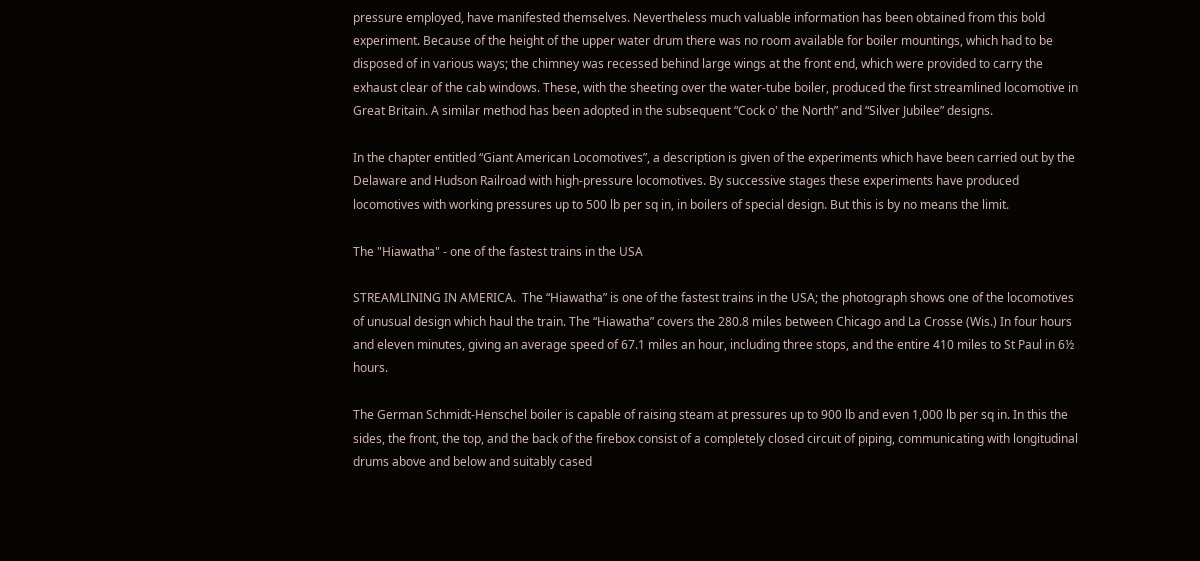pressure employed, have manifested themselves. Nevertheless much valuable information has been obtained from this bold experiment. Because of the height of the upper water drum there was no room available for boiler mountings, which had to be disposed of in various ways; the chimney was recessed behind large wings at the front end, which were provided to carry the exhaust clear of the cab windows. These, with the sheeting over the water-tube boiler, produced the first streamlined locomotive in Great Britain. A similar method has been adopted in the subsequent “Cock o' the North” and “Silver Jubilee” designs.

In the chapter entitled “Giant American Locomotives”, a description is given of the experiments which have been carried out by the Delaware and Hudson Railroad with high-pressure locomotives. By successive stages these experiments have produced locomotives with working pressures up to 500 lb per sq in, in boilers of special design. But this is by no means the limit.

The "Hiawatha" - one of the fastest trains in the USA

STREAMLINING IN AMERICA.  The “Hiawatha” is one of the fastest trains in the USA; the photograph shows one of the locomotives of unusual design which haul the train. The “Hiawatha” covers the 280.8 miles between Chicago and La Crosse (Wis.) In four hours and eleven minutes, giving an average speed of 67.1 miles an hour, including three stops, and the entire 410 miles to St Paul in 6½ hours.

The German Schmidt-Henschel boiler is capable of raising steam at pressures up to 900 lb and even 1,000 lb per sq in. In this the sides, the front, the top, and the back of the firebox consist of a completely closed circuit of piping, communicating with longitudinal drums above and below and suitably cased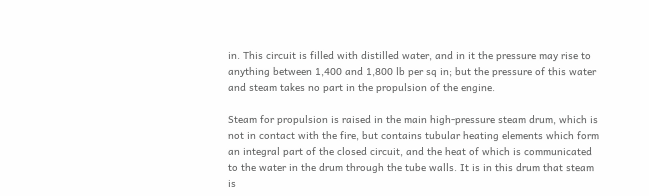in. This circuit is filled with distilled water, and in it the pressure may rise to anything between 1,400 and 1,800 lb per sq in; but the pressure of this water and steam takes no part in the propulsion of the engine.

Steam for propulsion is raised in the main high-pressure steam drum, which is not in contact with the fire, but contains tubular heating elements which form an integral part of the closed circuit, and the heat of which is communicated to the water in the drum through the tube walls. It is in this drum that steam is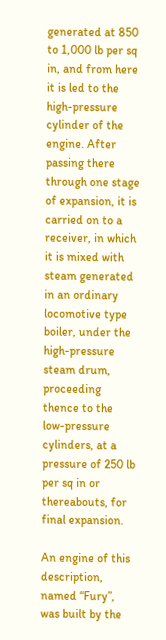generated at 850 to 1,000 lb per sq in, and from here it is led to the high-pressure cylinder of the engine. After passing there through one stage of expansion, it is carried on to a receiver, in which it is mixed with steam generated in an ordinary locomotive type boiler, under the high-pressure steam drum, proceeding thence to the low-pressure cylinders, at a pressure of 250 lb per sq in or thereabouts, for final expansion.

An engine of this description, named “Fury”, was built by the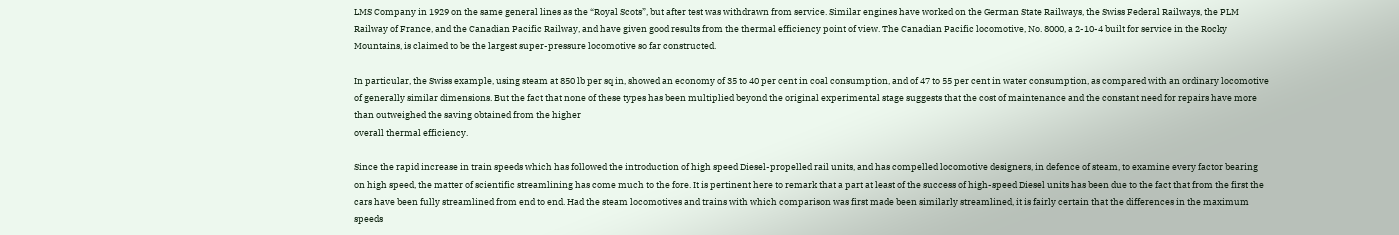LMS Company in 1929 on the same general lines as the “Royal Scots”, but after test was withdrawn from service. Similar engines have worked on the German State Railways, the Swiss Federal Railways, the PLM Railway of France, and the Canadian Pacific Railway, and have given good results from the thermal efficiency point of view. The Canadian Pacific locomotive, No. 8000, a 2-10-4 built for service in the Rocky Mountains, is claimed to be the largest super-pressure locomotive so far constructed.

In particular, the Swiss example, using steam at 850 lb per sq in, showed an economy of 35 to 40 per cent in coal consumption, and of 47 to 55 per cent in water consumption, as compared with an ordinary locomotive of generally similar dimensions. But the fact that none of these types has been multiplied beyond the original experimental stage suggests that the cost of maintenance and the constant need for repairs have more than outweighed the saving obtained from the higher
overall thermal efficiency.

Since the rapid increase in train speeds which has followed the introduction of high speed Diesel-propelled rail units, and has compelled locomotive designers, in defence of steam, to examine every factor bearing on high speed, the matter of scientific streamlining has come much to the fore. It is pertinent here to remark that a part at least of the success of high-speed Diesel units has been due to the fact that from the first the cars have been fully streamlined from end to end. Had the steam locomotives and trains with which comparison was first made been similarly streamlined, it is fairly certain that the differences in the maximum speeds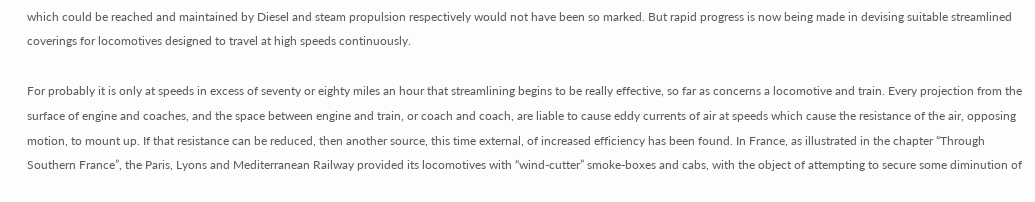which could be reached and maintained by Diesel and steam propulsion respectively would not have been so marked. But rapid progress is now being made in devising suitable streamlined coverings for locomotives designed to travel at high speeds continuously.

For probably it is only at speeds in excess of seventy or eighty miles an hour that streamlining begins to be really effective, so far as concerns a locomotive and train. Every projection from the surface of engine and coaches, and the space between engine and train, or coach and coach, are liable to cause eddy currents of air at speeds which cause the resistance of the air, opposing motion, to mount up. If that resistance can be reduced, then another source, this time external, of increased efficiency has been found. In France, as illustrated in the chapter “Through Southern France”, the Paris, Lyons and Mediterranean Railway provided its locomotives with “wind-cutter” smoke-boxes and cabs, with the object of attempting to secure some diminution of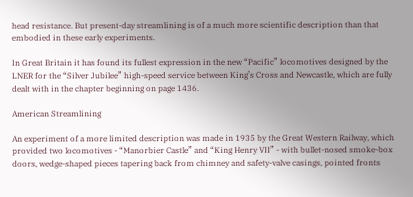head resistance. But present-day streamlining is of a much more scientific description than that embodied in these early experiments.

In Great Britain it has found its fullest expression in the new “Pacific” locomotives designed by the LNER for the “Silver Jubilee” high-speed service between King’s Cross and Newcastle, which are fully dealt with in the chapter beginning on page 1436.

American Streamlining

An experiment of a more limited description was made in 1935 by the Great Western Railway, which provided two locomotives - “Manorbier Castle” and “King Henry VII” - with bullet-nosed smoke-box doors, wedge-shaped pieces tapering back from chimney and safety-valve casings, pointed fronts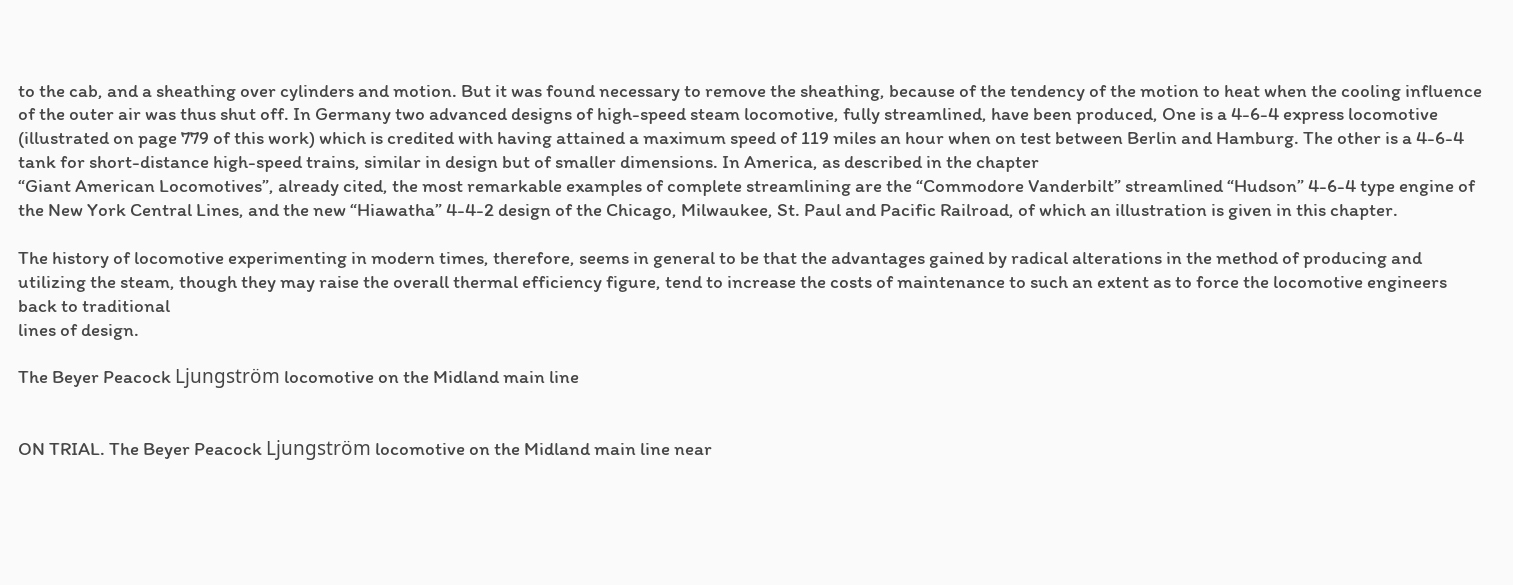to the cab, and a sheathing over cylinders and motion. But it was found necessary to remove the sheathing, because of the tendency of the motion to heat when the cooling influence
of the outer air was thus shut off. In Germany two advanced designs of high-speed steam locomotive, fully streamlined, have been produced, One is a 4-6-4 express locomotive (illustrated on page 779 of this work) which is credited with having attained a maximum speed of 119 miles an hour when on test between Berlin and Hamburg. The other is a 4-6-4 tank for short-distance high-speed trains, similar in design but of smaller dimensions. In America, as described in the chapter
“Giant American Locomotives”, already cited, the most remarkable examples of complete streamlining are the “Commodore Vanderbilt” streamlined “Hudson” 4-6-4 type engine of the New York Central Lines, and the new “Hiawatha” 4-4-2 design of the Chicago, Milwaukee, St. Paul and Pacific Railroad, of which an illustration is given in this chapter.

The history of locomotive experimenting in modern times, therefore, seems in general to be that the advantages gained by radical alterations in the method of producing and utilizing the steam, though they may raise the overall thermal efficiency figure, tend to increase the costs of maintenance to such an extent as to force the locomotive engineers back to traditional
lines of design.

The Beyer Peacock Ljungström locomotive on the Midland main line


ON TRIAL. The Beyer Peacock Ljungström locomotive on the Midland main line near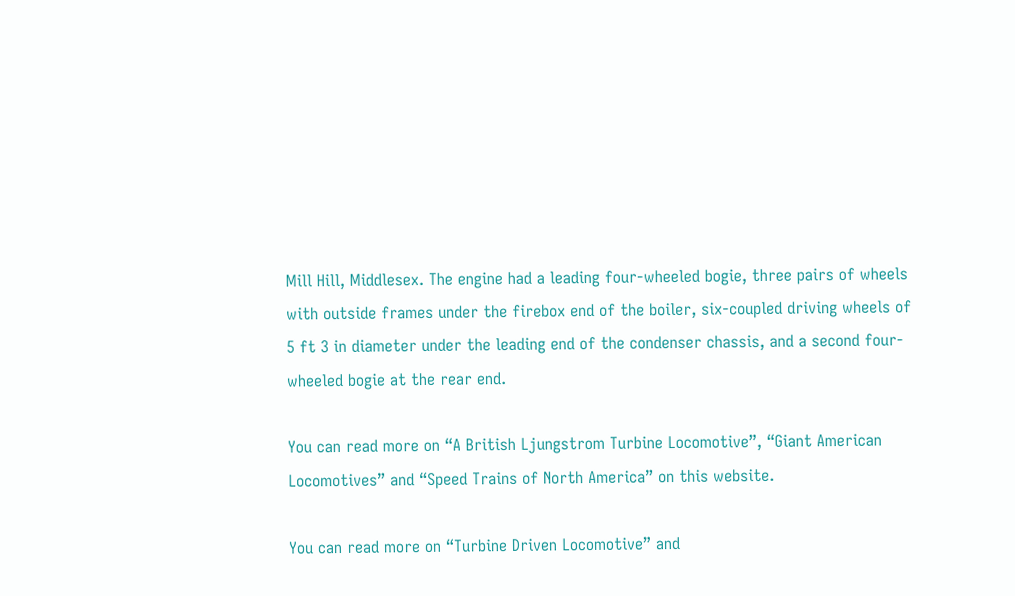Mill Hill, Middlesex. The engine had a leading four-wheeled bogie, three pairs of wheels with outside frames under the firebox end of the boiler, six-coupled driving wheels of 5 ft 3 in diameter under the leading end of the condenser chassis, and a second four-wheeled bogie at the rear end.

You can read more on “A British Ljungstrom Turbine Locomotive”, “Giant American Locomotives” and “Speed Trains of North America” on this website.

You can read more on “Turbine Driven Locomotive” and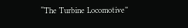“The Turbine Locomotive”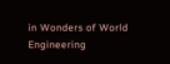in Wonders of World Engineering